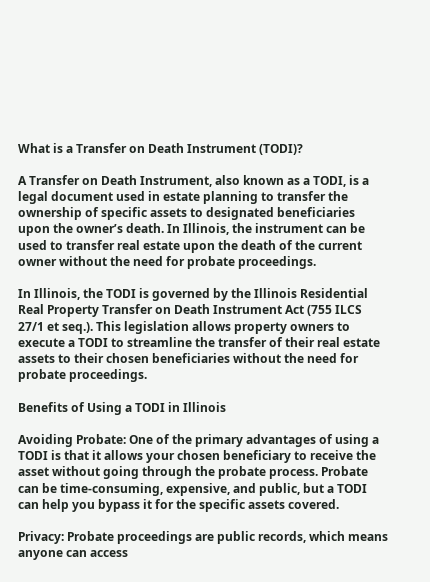What is a Transfer on Death Instrument (TODI)?

A Transfer on Death Instrument, also known as a TODI, is a legal document used in estate planning to transfer the ownership of specific assets to designated beneficiaries upon the owner’s death. In Illinois, the instrument can be used to transfer real estate upon the death of the current owner without the need for probate proceedings.

In Illinois, the TODI is governed by the Illinois Residential Real Property Transfer on Death Instrument Act (755 ILCS 27/1 et seq.). This legislation allows property owners to execute a TODI to streamline the transfer of their real estate assets to their chosen beneficiaries without the need for probate proceedings.

Benefits of Using a TODI in Illinois

Avoiding Probate: One of the primary advantages of using a TODI is that it allows your chosen beneficiary to receive the asset without going through the probate process. Probate can be time-consuming, expensive, and public, but a TODI can help you bypass it for the specific assets covered.

Privacy: Probate proceedings are public records, which means anyone can access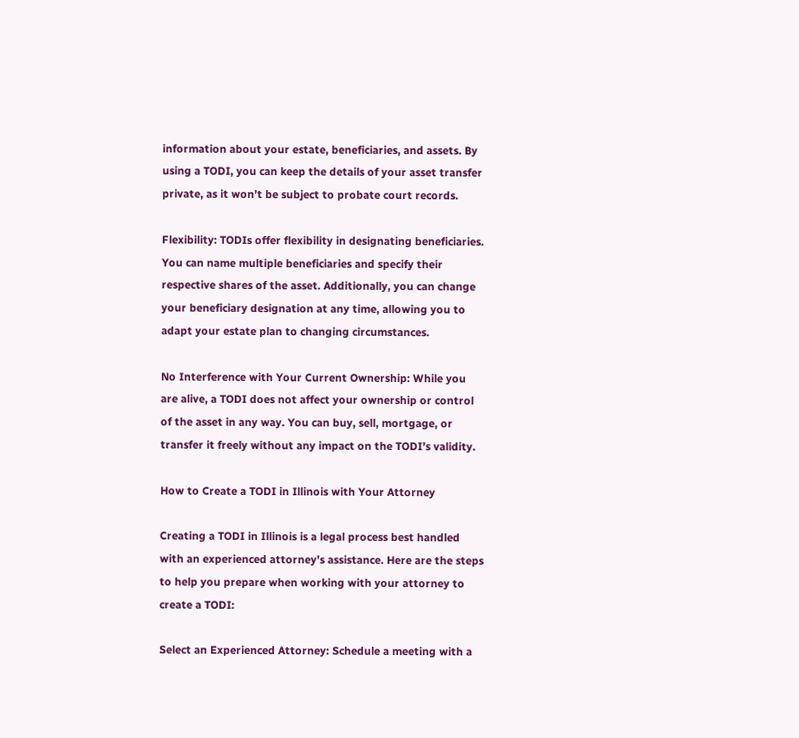information about your estate, beneficiaries, and assets. By using a TODI, you can keep the details of your asset transfer private, as it won’t be subject to probate court records.

Flexibility: TODIs offer flexibility in designating beneficiaries. You can name multiple beneficiaries and specify their respective shares of the asset. Additionally, you can change your beneficiary designation at any time, allowing you to adapt your estate plan to changing circumstances.

No Interference with Your Current Ownership: While you are alive, a TODI does not affect your ownership or control of the asset in any way. You can buy, sell, mortgage, or transfer it freely without any impact on the TODI’s validity.

How to Create a TODI in Illinois with Your Attorney

Creating a TODI in Illinois is a legal process best handled with an experienced attorney’s assistance. Here are the steps to help you prepare when working with your attorney to create a TODI:

Select an Experienced Attorney: Schedule a meeting with a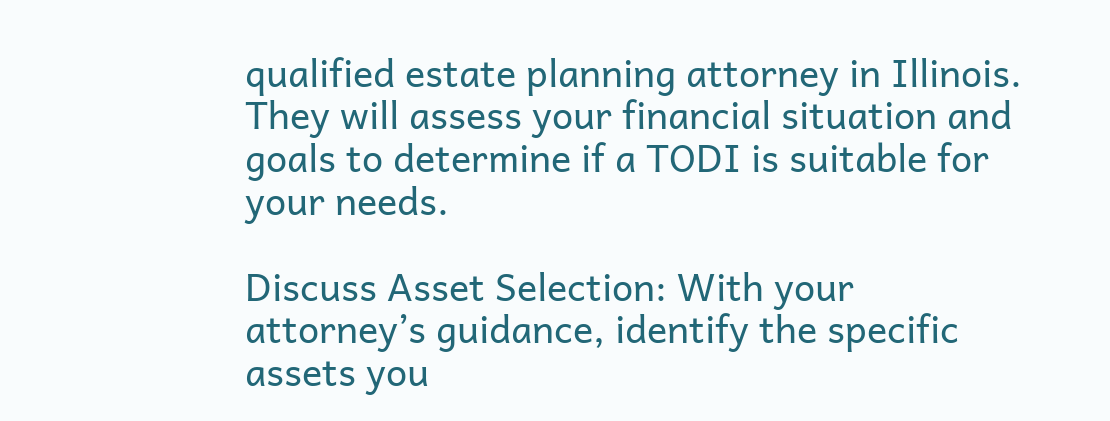qualified estate planning attorney in Illinois. They will assess your financial situation and goals to determine if a TODI is suitable for your needs.

Discuss Asset Selection: With your attorney’s guidance, identify the specific assets you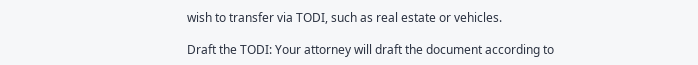wish to transfer via TODI, such as real estate or vehicles.

Draft the TODI: Your attorney will draft the document according to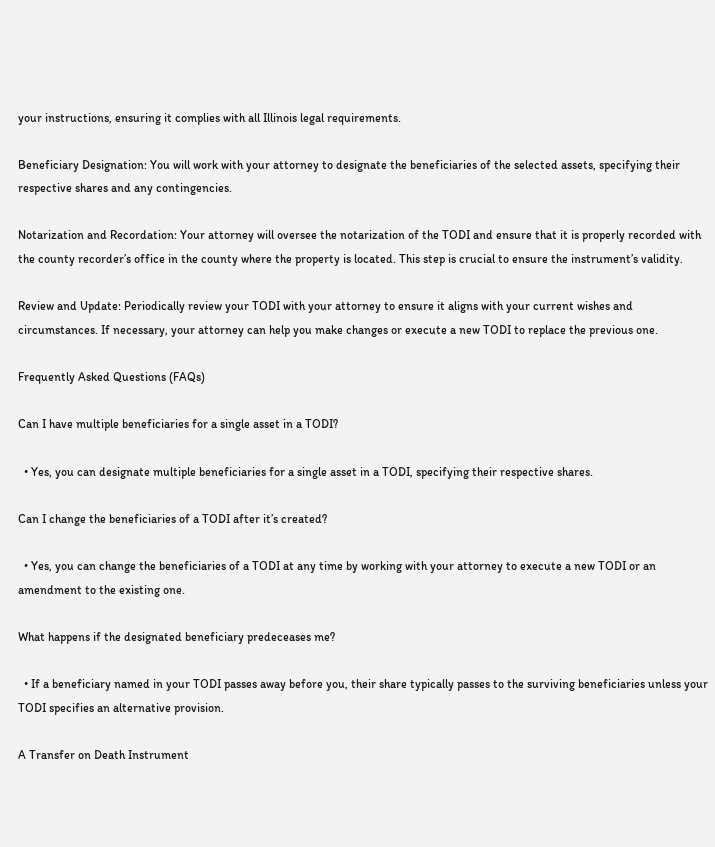your instructions, ensuring it complies with all Illinois legal requirements.

Beneficiary Designation: You will work with your attorney to designate the beneficiaries of the selected assets, specifying their respective shares and any contingencies.

Notarization and Recordation: Your attorney will oversee the notarization of the TODI and ensure that it is properly recorded with the county recorder’s office in the county where the property is located. This step is crucial to ensure the instrument’s validity.

Review and Update: Periodically review your TODI with your attorney to ensure it aligns with your current wishes and circumstances. If necessary, your attorney can help you make changes or execute a new TODI to replace the previous one.

Frequently Asked Questions (FAQs)

Can I have multiple beneficiaries for a single asset in a TODI?

  • Yes, you can designate multiple beneficiaries for a single asset in a TODI, specifying their respective shares.

Can I change the beneficiaries of a TODI after it’s created?

  • Yes, you can change the beneficiaries of a TODI at any time by working with your attorney to execute a new TODI or an amendment to the existing one.

What happens if the designated beneficiary predeceases me?

  • If a beneficiary named in your TODI passes away before you, their share typically passes to the surviving beneficiaries unless your TODI specifies an alternative provision.

A Transfer on Death Instrument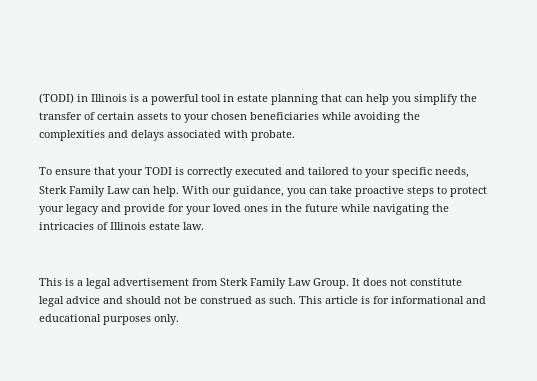(TODI) in Illinois is a powerful tool in estate planning that can help you simplify the transfer of certain assets to your chosen beneficiaries while avoiding the complexities and delays associated with probate.

To ensure that your TODI is correctly executed and tailored to your specific needs, Sterk Family Law can help. With our guidance, you can take proactive steps to protect your legacy and provide for your loved ones in the future while navigating the intricacies of Illinois estate law.


This is a legal advertisement from Sterk Family Law Group. It does not constitute legal advice and should not be construed as such. This article is for informational and educational purposes only.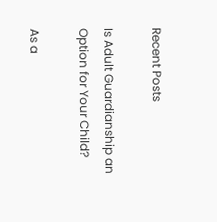Recent Posts

Is Adult Guardianship an Option for Your Child?

As a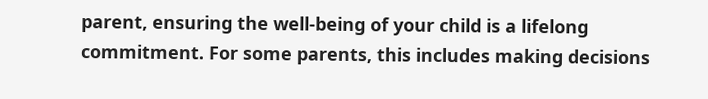parent, ensuring the well-being of your child is a lifelong commitment. For some parents, this includes making decisions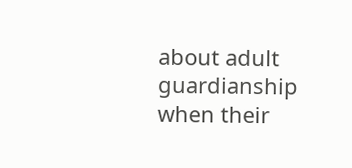about adult guardianship when their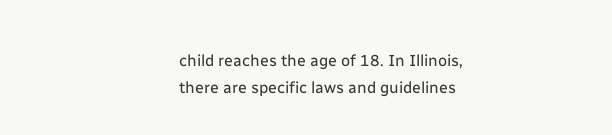child reaches the age of 18. In Illinois, there are specific laws and guidelines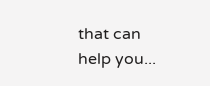that can help you...